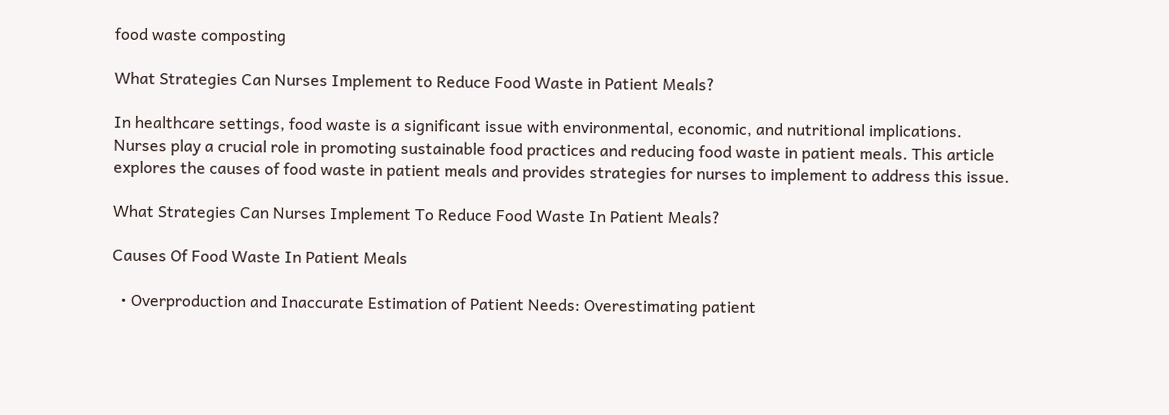food waste composting

What Strategies Can Nurses Implement to Reduce Food Waste in Patient Meals?

In healthcare settings, food waste is a significant issue with environmental, economic, and nutritional implications. Nurses play a crucial role in promoting sustainable food practices and reducing food waste in patient meals. This article explores the causes of food waste in patient meals and provides strategies for nurses to implement to address this issue.

What Strategies Can Nurses Implement To Reduce Food Waste In Patient Meals?

Causes Of Food Waste In Patient Meals

  • Overproduction and Inaccurate Estimation of Patient Needs: Overestimating patient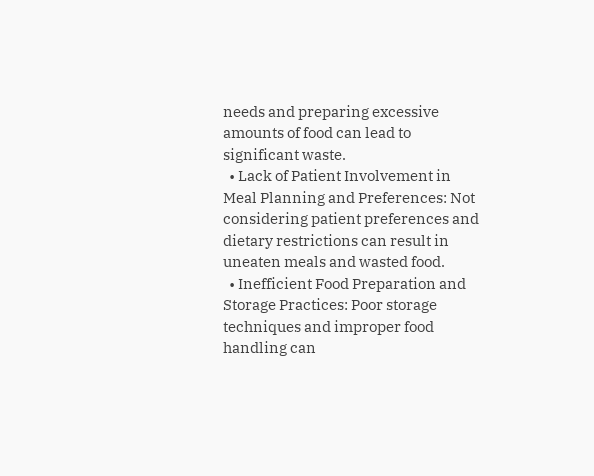needs and preparing excessive amounts of food can lead to significant waste.
  • Lack of Patient Involvement in Meal Planning and Preferences: Not considering patient preferences and dietary restrictions can result in uneaten meals and wasted food.
  • Inefficient Food Preparation and Storage Practices: Poor storage techniques and improper food handling can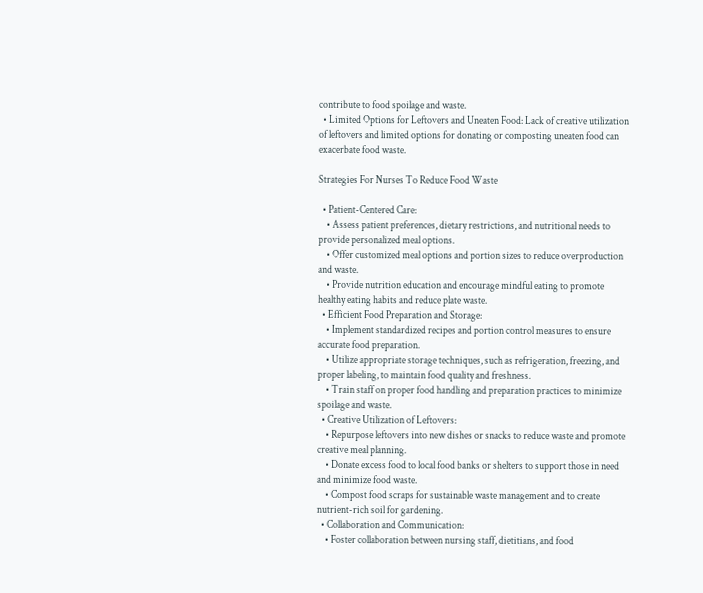contribute to food spoilage and waste.
  • Limited Options for Leftovers and Uneaten Food: Lack of creative utilization of leftovers and limited options for donating or composting uneaten food can exacerbate food waste.

Strategies For Nurses To Reduce Food Waste

  • Patient-Centered Care:
    • Assess patient preferences, dietary restrictions, and nutritional needs to provide personalized meal options.
    • Offer customized meal options and portion sizes to reduce overproduction and waste.
    • Provide nutrition education and encourage mindful eating to promote healthy eating habits and reduce plate waste.
  • Efficient Food Preparation and Storage:
    • Implement standardized recipes and portion control measures to ensure accurate food preparation.
    • Utilize appropriate storage techniques, such as refrigeration, freezing, and proper labeling, to maintain food quality and freshness.
    • Train staff on proper food handling and preparation practices to minimize spoilage and waste.
  • Creative Utilization of Leftovers:
    • Repurpose leftovers into new dishes or snacks to reduce waste and promote creative meal planning.
    • Donate excess food to local food banks or shelters to support those in need and minimize food waste.
    • Compost food scraps for sustainable waste management and to create nutrient-rich soil for gardening.
  • Collaboration and Communication:
    • Foster collaboration between nursing staff, dietitians, and food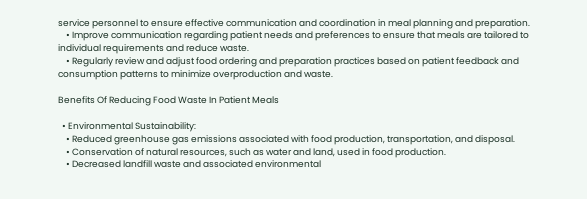service personnel to ensure effective communication and coordination in meal planning and preparation.
    • Improve communication regarding patient needs and preferences to ensure that meals are tailored to individual requirements and reduce waste.
    • Regularly review and adjust food ordering and preparation practices based on patient feedback and consumption patterns to minimize overproduction and waste.

Benefits Of Reducing Food Waste In Patient Meals

  • Environmental Sustainability:
    • Reduced greenhouse gas emissions associated with food production, transportation, and disposal.
    • Conservation of natural resources, such as water and land, used in food production.
    • Decreased landfill waste and associated environmental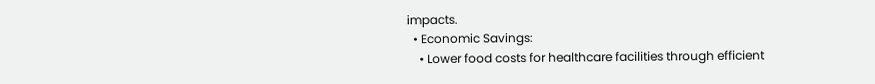impacts.
  • Economic Savings:
    • Lower food costs for healthcare facilities through efficient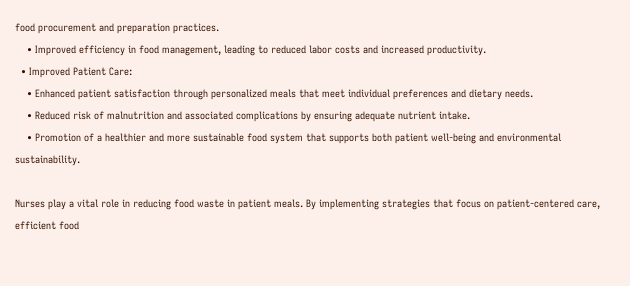food procurement and preparation practices.
    • Improved efficiency in food management, leading to reduced labor costs and increased productivity.
  • Improved Patient Care:
    • Enhanced patient satisfaction through personalized meals that meet individual preferences and dietary needs.
    • Reduced risk of malnutrition and associated complications by ensuring adequate nutrient intake.
    • Promotion of a healthier and more sustainable food system that supports both patient well-being and environmental sustainability.

Nurses play a vital role in reducing food waste in patient meals. By implementing strategies that focus on patient-centered care, efficient food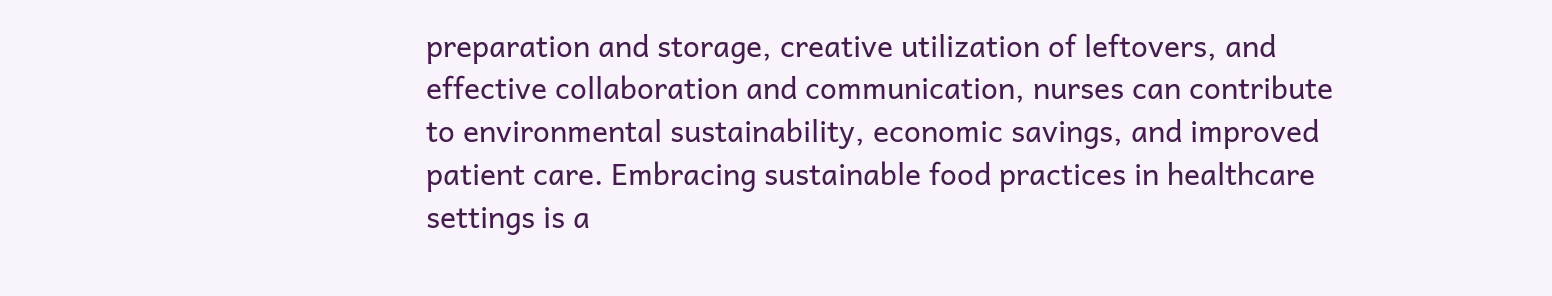preparation and storage, creative utilization of leftovers, and effective collaboration and communication, nurses can contribute to environmental sustainability, economic savings, and improved patient care. Embracing sustainable food practices in healthcare settings is a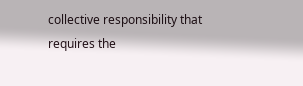collective responsibility that requires the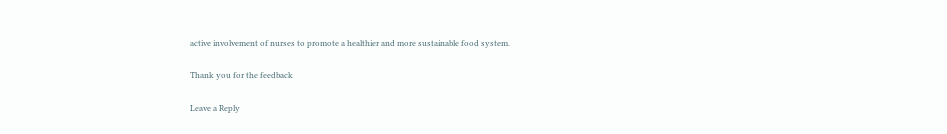active involvement of nurses to promote a healthier and more sustainable food system.

Thank you for the feedback

Leave a Reply